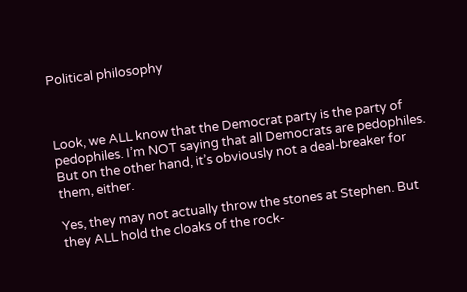Political philosophy



Look, we ALL know that the Democrat party is the party of pedophiles. I’m NOT saying that all Democrats are pedophiles. But on the other hand, it’s obviously not a deal-breaker for them, either.

Yes, they may not actually throw the stones at Stephen. But they ALL hold the cloaks of the rock-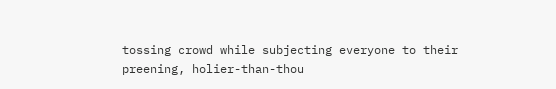tossing crowd while subjecting everyone to their preening, holier-than-thou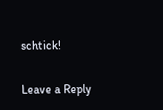schtick!

Leave a Reply